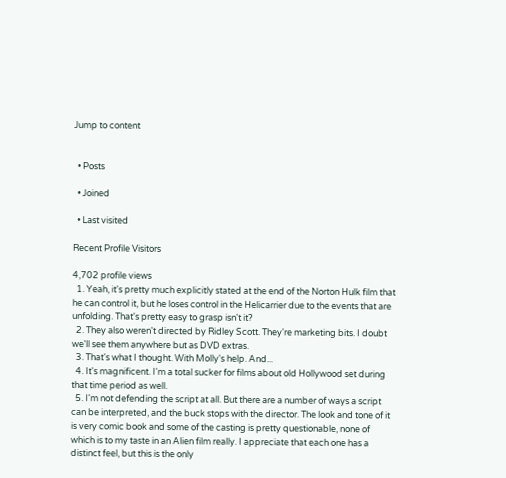Jump to content


  • Posts

  • Joined

  • Last visited

Recent Profile Visitors

4,702 profile views
  1. Yeah, it's pretty much explicitly stated at the end of the Norton Hulk film that he can control it, but he loses control in the Helicarrier due to the events that are unfolding. That's pretty easy to grasp isn't it?
  2. They also weren't directed by Ridley Scott. They're marketing bits. I doubt we'll see them anywhere but as DVD extras.
  3. That's what I thought. With Molly's help. And...
  4. It's magnificent. I'm a total sucker for films about old Hollywood set during that time period as well.
  5. I'm not defending the script at all. But there are a number of ways a script can be interpreted, and the buck stops with the director. The look and tone of it is very comic book and some of the casting is pretty questionable, none of which is to my taste in an Alien film really. I appreciate that each one has a distinct feel, but this is the only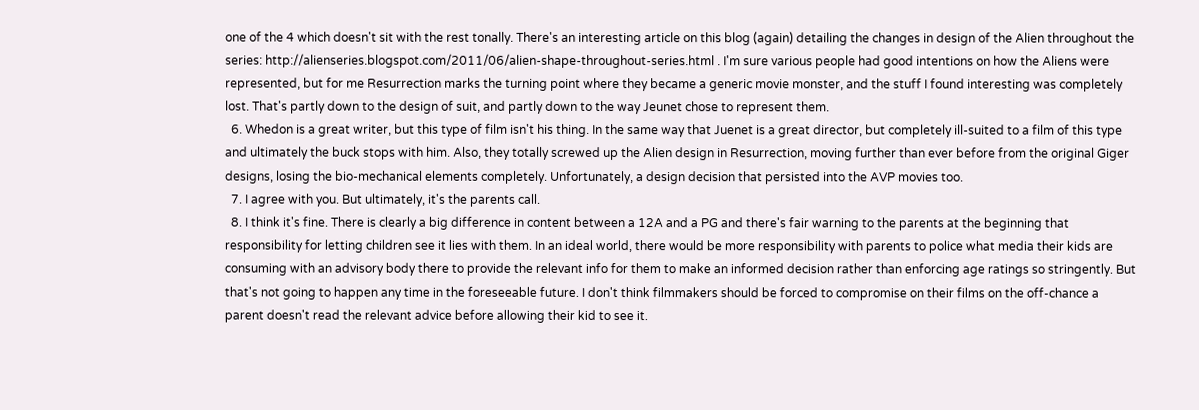one of the 4 which doesn't sit with the rest tonally. There's an interesting article on this blog (again) detailing the changes in design of the Alien throughout the series: http://alienseries.blogspot.com/2011/06/alien-shape-throughout-series.html . I'm sure various people had good intentions on how the Aliens were represented, but for me Resurrection marks the turning point where they became a generic movie monster, and the stuff I found interesting was completely lost. That's partly down to the design of suit, and partly down to the way Jeunet chose to represent them.
  6. Whedon is a great writer, but this type of film isn't his thing. In the same way that Juenet is a great director, but completely ill-suited to a film of this type and ultimately the buck stops with him. Also, they totally screwed up the Alien design in Resurrection, moving further than ever before from the original Giger designs, losing the bio-mechanical elements completely. Unfortunately, a design decision that persisted into the AVP movies too.
  7. I agree with you. But ultimately, it's the parents call.
  8. I think it's fine. There is clearly a big difference in content between a 12A and a PG and there's fair warning to the parents at the beginning that responsibility for letting children see it lies with them. In an ideal world, there would be more responsibility with parents to police what media their kids are consuming with an advisory body there to provide the relevant info for them to make an informed decision rather than enforcing age ratings so stringently. But that's not going to happen any time in the foreseeable future. I don't think filmmakers should be forced to compromise on their films on the off-chance a parent doesn't read the relevant advice before allowing their kid to see it.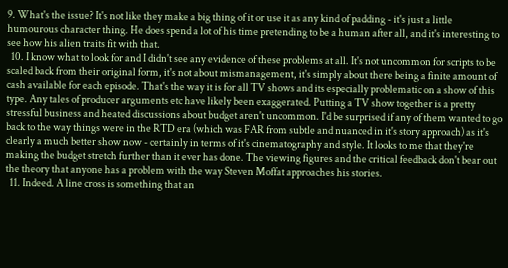9. What's the issue? It's not like they make a big thing of it or use it as any kind of padding - it's just a little humourous character thing. He does spend a lot of his time pretending to be a human after all, and it's interesting to see how his alien traits fit with that.
  10. I know what to look for and I didn't see any evidence of these problems at all. It's not uncommon for scripts to be scaled back from their original form, it's not about mismanagement, it's simply about there being a finite amount of cash available for each episode. That's the way it is for all TV shows and its especially problematic on a show of this type. Any tales of producer arguments etc have likely been exaggerated. Putting a TV show together is a pretty stressful business and heated discussions about budget aren't uncommon. I'd be surprised if any of them wanted to go back to the way things were in the RTD era (which was FAR from subtle and nuanced in it's story approach) as it's clearly a much better show now - certainly in terms of it's cinematography and style. It looks to me that they're making the budget stretch further than it ever has done. The viewing figures and the critical feedback don't bear out the theory that anyone has a problem with the way Steven Moffat approaches his stories.
  11. Indeed. A line cross is something that an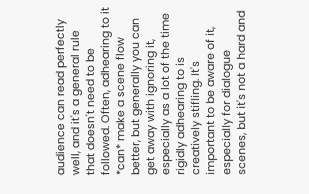audience can read perfectly well, and it's a general rule that doesn't need to be followed. Often, adhearing to it *can* make a scene flow better, but generally you can get away with ignoring it, especially as a lot of the time rigidly adhearing to is creatively stifling. It's important to be aware of it, especially for dialogue scenes, but it's not a hard and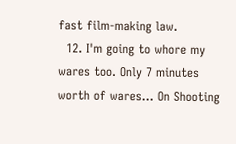fast film-making law.
  12. I'm going to whore my wares too. Only 7 minutes worth of wares... On Shooting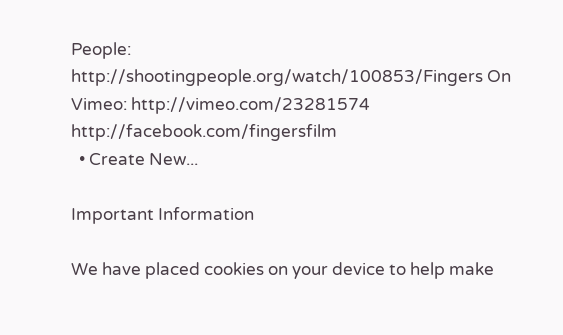People: http://shootingpeople.org/watch/100853/Fingers On Vimeo: http://vimeo.com/23281574 http://facebook.com/fingersfilm
  • Create New...

Important Information

We have placed cookies on your device to help make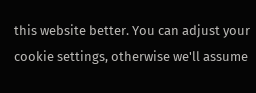this website better. You can adjust your cookie settings, otherwise we'll assume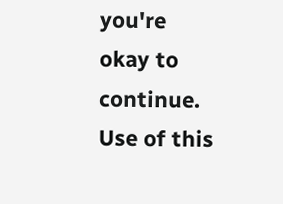you're okay to continue. Use of this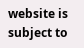website is subject to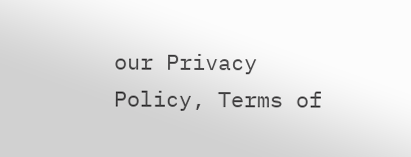our Privacy Policy, Terms of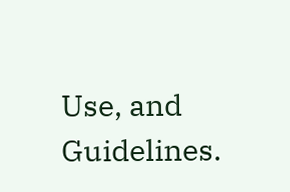Use, and Guidelines.